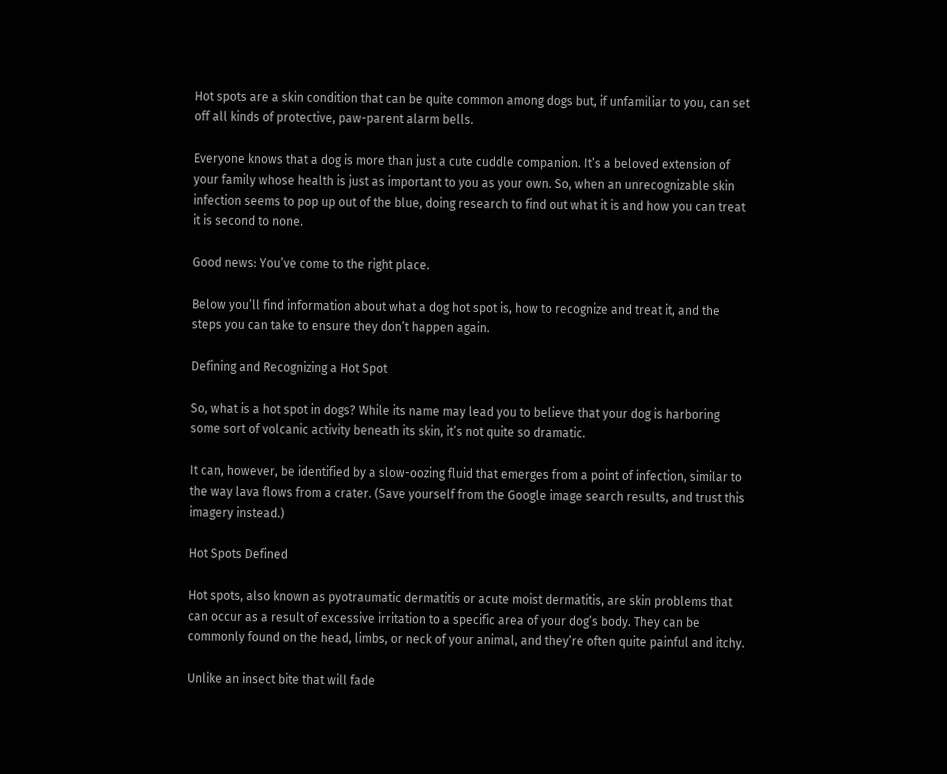Hot spots are a skin condition that can be quite common among dogs but, if unfamiliar to you, can set off all kinds of protective, paw-parent alarm bells.

Everyone knows that a dog is more than just a cute cuddle companion. It’s a beloved extension of your family whose health is just as important to you as your own. So, when an unrecognizable skin infection seems to pop up out of the blue, doing research to find out what it is and how you can treat it is second to none.

Good news: You’ve come to the right place.

Below you’ll find information about what a dog hot spot is, how to recognize and treat it, and the steps you can take to ensure they don’t happen again.

Defining and Recognizing a Hot Spot

So, what is a hot spot in dogs? While its name may lead you to believe that your dog is harboring some sort of volcanic activity beneath its skin, it’s not quite so dramatic.

It can, however, be identified by a slow-oozing fluid that emerges from a point of infection, similar to the way lava flows from a crater. (Save yourself from the Google image search results, and trust this imagery instead.)

Hot Spots Defined

Hot spots, also known as pyotraumatic dermatitis or acute moist dermatitis, are skin problems that can occur as a result of excessive irritation to a specific area of your dog’s body. They can be commonly found on the head, limbs, or neck of your animal, and they’re often quite painful and itchy.

Unlike an insect bite that will fade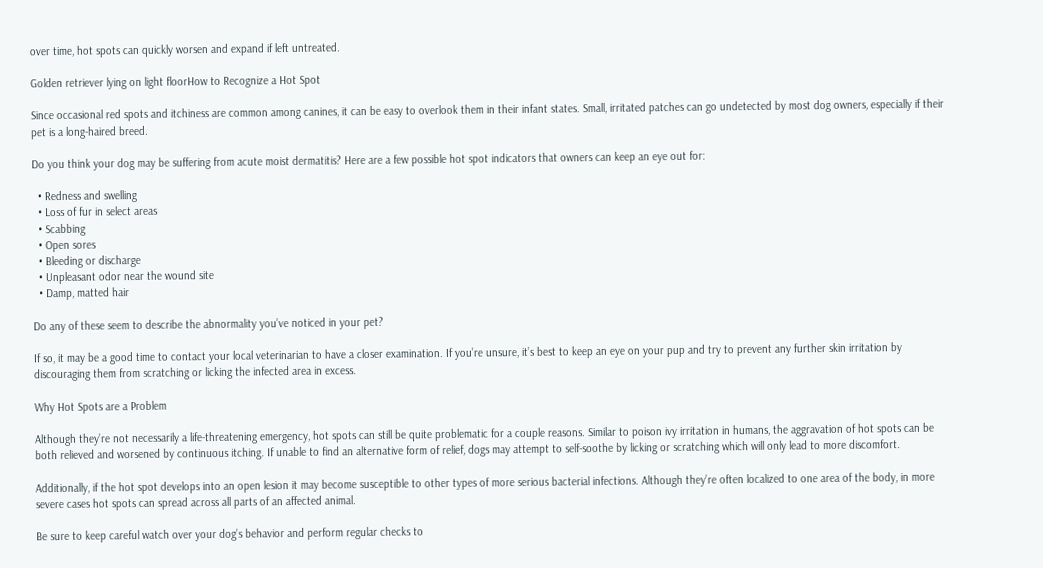over time, hot spots can quickly worsen and expand if left untreated.

Golden retriever lying on light floorHow to Recognize a Hot Spot

Since occasional red spots and itchiness are common among canines, it can be easy to overlook them in their infant states. Small, irritated patches can go undetected by most dog owners, especially if their pet is a long-haired breed.

Do you think your dog may be suffering from acute moist dermatitis? Here are a few possible hot spot indicators that owners can keep an eye out for:

  • Redness and swelling
  • Loss of fur in select areas
  • Scabbing
  • Open sores
  • Bleeding or discharge
  • Unpleasant odor near the wound site
  • Damp, matted hair

Do any of these seem to describe the abnormality you’ve noticed in your pet?

If so, it may be a good time to contact your local veterinarian to have a closer examination. If you’re unsure, it’s best to keep an eye on your pup and try to prevent any further skin irritation by discouraging them from scratching or licking the infected area in excess.

Why Hot Spots are a Problem

Although they’re not necessarily a life-threatening emergency, hot spots can still be quite problematic for a couple reasons. Similar to poison ivy irritation in humans, the aggravation of hot spots can be both relieved and worsened by continuous itching. If unable to find an alternative form of relief, dogs may attempt to self-soothe by licking or scratching which will only lead to more discomfort.

Additionally, if the hot spot develops into an open lesion it may become susceptible to other types of more serious bacterial infections. Although they’re often localized to one area of the body, in more severe cases hot spots can spread across all parts of an affected animal.

Be sure to keep careful watch over your dog’s behavior and perform regular checks to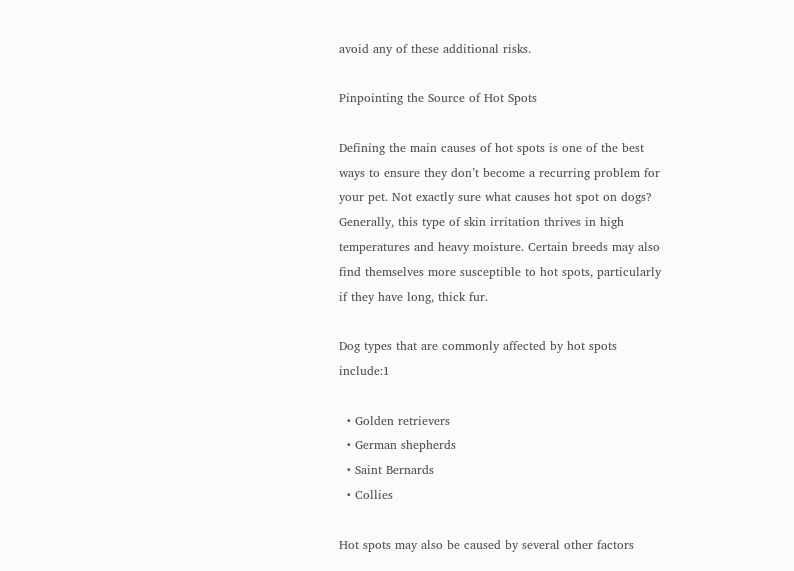avoid any of these additional risks.

Pinpointing the Source of Hot Spots

Defining the main causes of hot spots is one of the best ways to ensure they don’t become a recurring problem for your pet. Not exactly sure what causes hot spot on dogs? Generally, this type of skin irritation thrives in high temperatures and heavy moisture. Certain breeds may also find themselves more susceptible to hot spots, particularly if they have long, thick fur.

Dog types that are commonly affected by hot spots include:1

  • Golden retrievers
  • German shepherds
  • Saint Bernards
  • Collies

Hot spots may also be caused by several other factors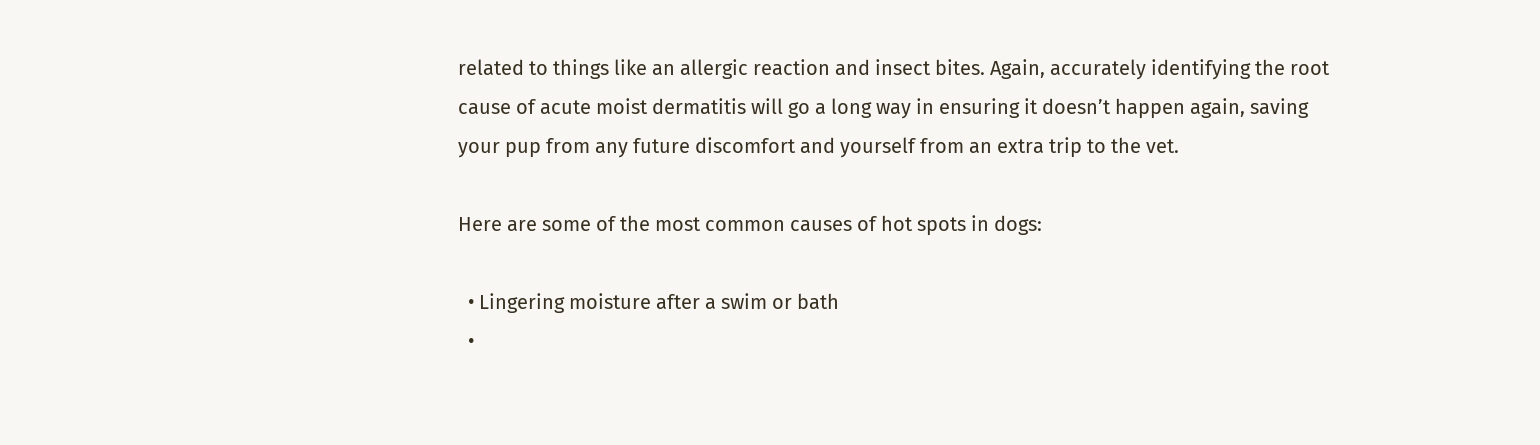related to things like an allergic reaction and insect bites. Again, accurately identifying the root cause of acute moist dermatitis will go a long way in ensuring it doesn’t happen again, saving your pup from any future discomfort and yourself from an extra trip to the vet.

Here are some of the most common causes of hot spots in dogs:

  • Lingering moisture after a swim or bath
  •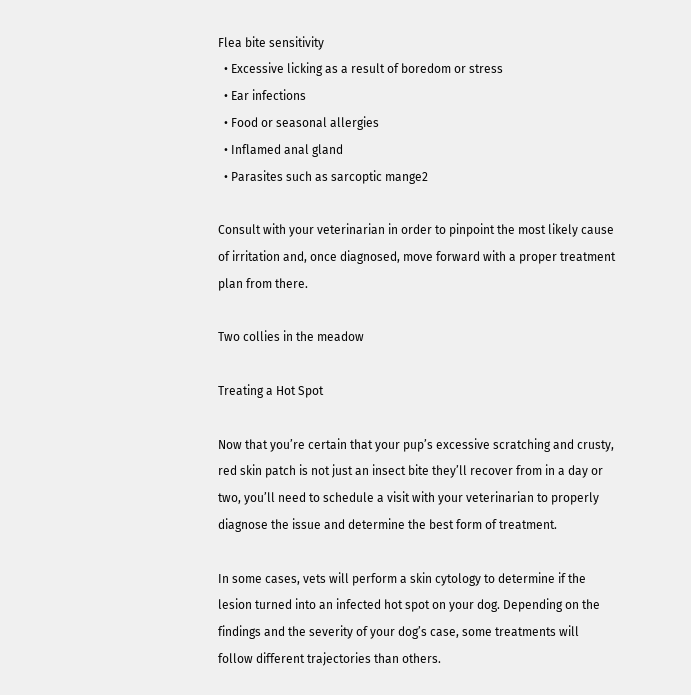Flea bite sensitivity
  • Excessive licking as a result of boredom or stress
  • Ear infections
  • Food or seasonal allergies
  • Inflamed anal gland
  • Parasites such as sarcoptic mange2

Consult with your veterinarian in order to pinpoint the most likely cause of irritation and, once diagnosed, move forward with a proper treatment plan from there.

Two collies in the meadow

Treating a Hot Spot

Now that you’re certain that your pup’s excessive scratching and crusty, red skin patch is not just an insect bite they’ll recover from in a day or two, you’ll need to schedule a visit with your veterinarian to properly diagnose the issue and determine the best form of treatment.

In some cases, vets will perform a skin cytology to determine if the lesion turned into an infected hot spot on your dog. Depending on the findings and the severity of your dog’s case, some treatments will follow different trajectories than others.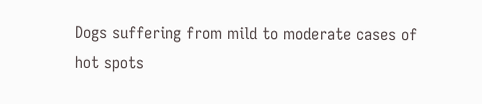Dogs suffering from mild to moderate cases of hot spots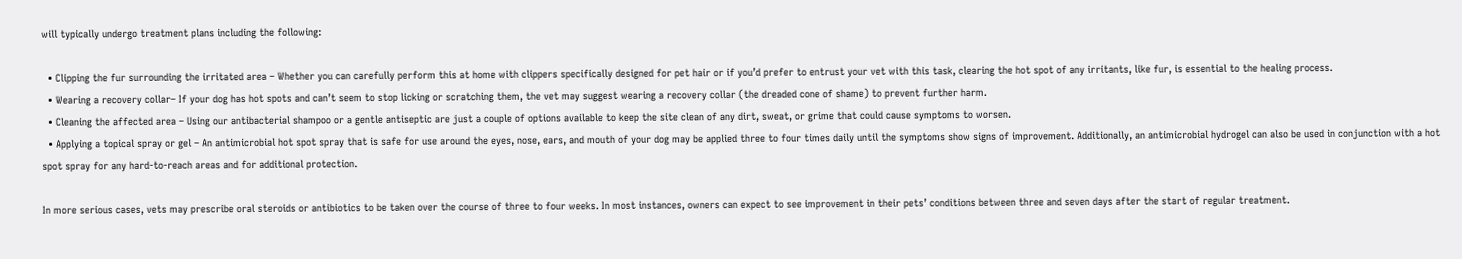will typically undergo treatment plans including the following:

  • Clipping the fur surrounding the irritated area – Whether you can carefully perform this at home with clippers specifically designed for pet hair or if you’d prefer to entrust your vet with this task, clearing the hot spot of any irritants, like fur, is essential to the healing process.
  • Wearing a recovery collar– If your dog has hot spots and can’t seem to stop licking or scratching them, the vet may suggest wearing a recovery collar (the dreaded cone of shame) to prevent further harm.
  • Cleaning the affected area – Using our antibacterial shampoo or a gentle antiseptic are just a couple of options available to keep the site clean of any dirt, sweat, or grime that could cause symptoms to worsen.
  • Applying a topical spray or gel – An antimicrobial hot spot spray that is safe for use around the eyes, nose, ears, and mouth of your dog may be applied three to four times daily until the symptoms show signs of improvement. Additionally, an antimicrobial hydrogel can also be used in conjunction with a hot spot spray for any hard-to-reach areas and for additional protection.

In more serious cases, vets may prescribe oral steroids or antibiotics to be taken over the course of three to four weeks. In most instances, owners can expect to see improvement in their pets’ conditions between three and seven days after the start of regular treatment.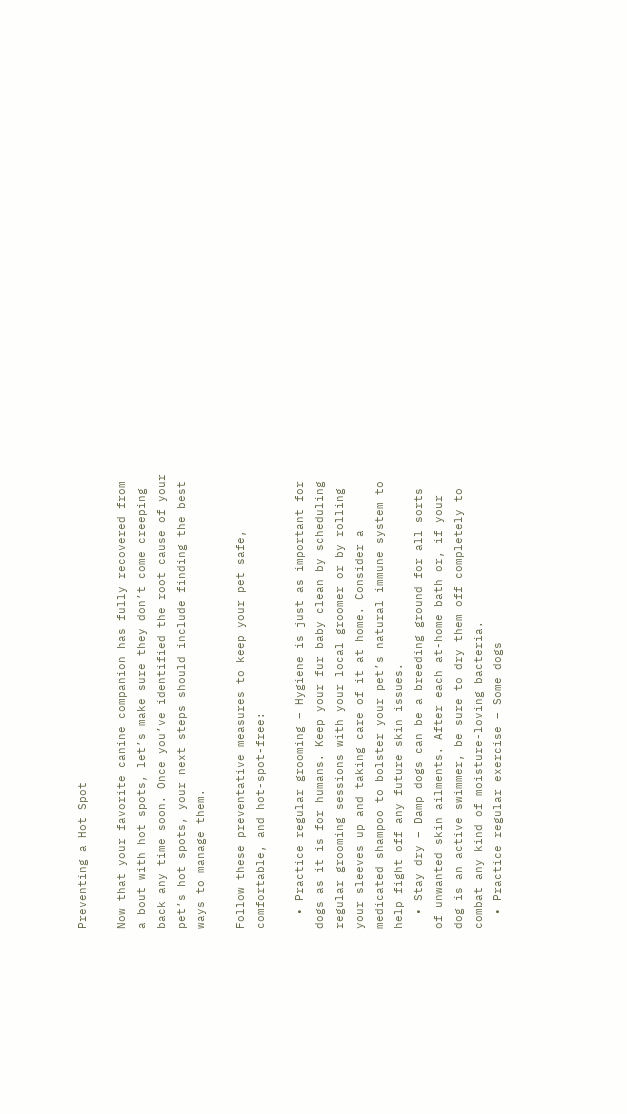Preventing a Hot Spot

Now that your favorite canine companion has fully recovered from a bout with hot spots, let’s make sure they don’t come creeping back any time soon. Once you’ve identified the root cause of your pet’s hot spots, your next steps should include finding the best ways to manage them.

Follow these preventative measures to keep your pet safe, comfortable, and hot-spot-free:

  • Practice regular grooming – Hygiene is just as important for dogs as it is for humans. Keep your fur baby clean by scheduling regular grooming sessions with your local groomer or by rolling your sleeves up and taking care of it at home. Consider a medicated shampoo to bolster your pet’s natural immune system to help fight off any future skin issues.
  • Stay dry – Damp dogs can be a breeding ground for all sorts of unwanted skin ailments. After each at-home bath or, if your dog is an active swimmer, be sure to dry them off completely to combat any kind of moisture-loving bacteria.
  • Practice regular exercise – Some dogs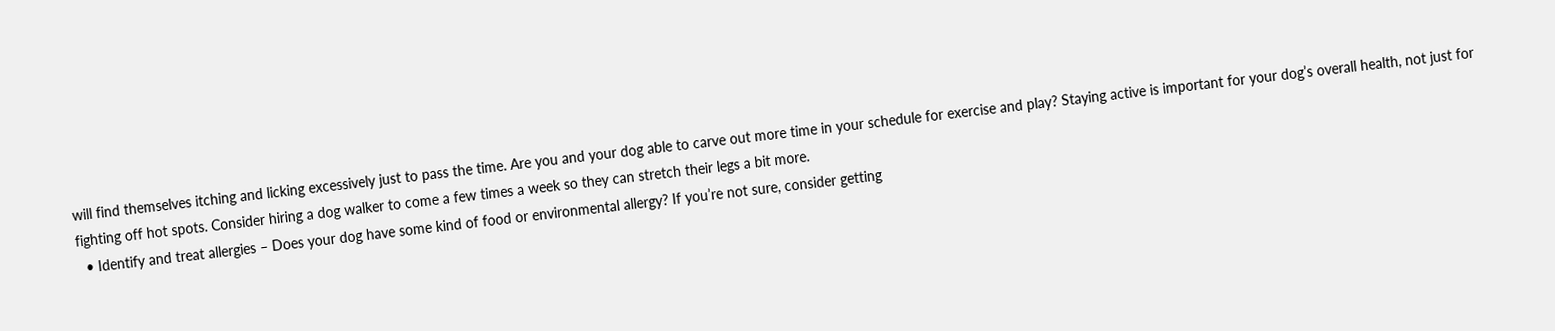will find themselves itching and licking excessively just to pass the time. Are you and your dog able to carve out more time in your schedule for exercise and play? Staying active is important for your dog’s overall health, not just for fighting off hot spots. Consider hiring a dog walker to come a few times a week so they can stretch their legs a bit more.
  • Identify and treat allergies – Does your dog have some kind of food or environmental allergy? If you’re not sure, consider getting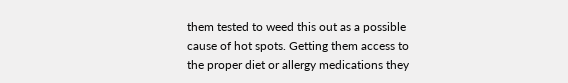them tested to weed this out as a possible cause of hot spots. Getting them access to the proper diet or allergy medications they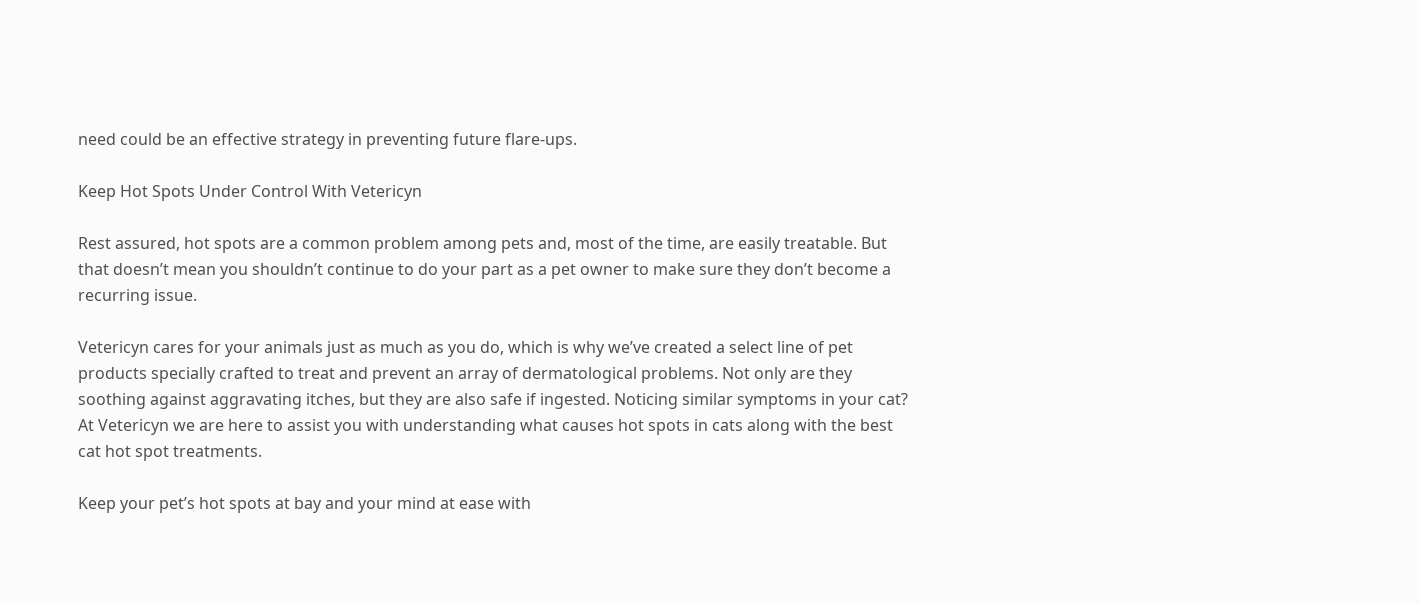need could be an effective strategy in preventing future flare-ups.

Keep Hot Spots Under Control With Vetericyn

Rest assured, hot spots are a common problem among pets and, most of the time, are easily treatable. But that doesn’t mean you shouldn’t continue to do your part as a pet owner to make sure they don’t become a recurring issue.

Vetericyn cares for your animals just as much as you do, which is why we’ve created a select line of pet products specially crafted to treat and prevent an array of dermatological problems. Not only are they soothing against aggravating itches, but they are also safe if ingested. Noticing similar symptoms in your cat? At Vetericyn we are here to assist you with understanding what causes hot spots in cats along with the best cat hot spot treatments.

Keep your pet’s hot spots at bay and your mind at ease with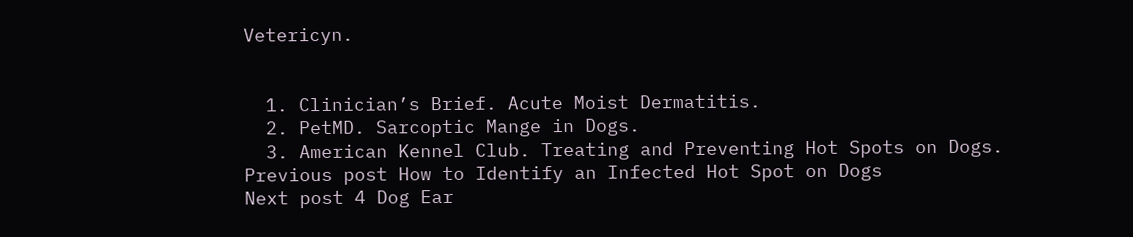Vetericyn.


  1. Clinician’s Brief. Acute Moist Dermatitis.
  2. PetMD. Sarcoptic Mange in Dogs.
  3. American Kennel Club. Treating and Preventing Hot Spots on Dogs.
Previous post How to Identify an Infected Hot Spot on Dogs
Next post 4 Dog Ear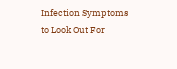Infection Symptoms to Look Out For